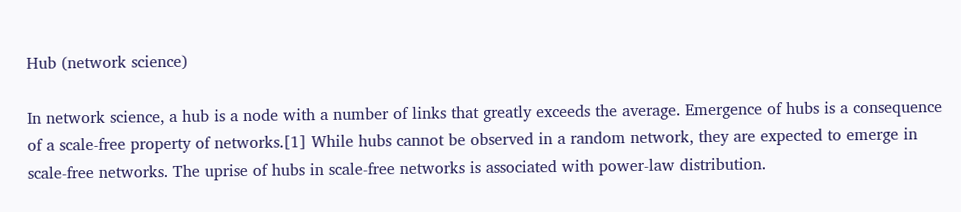Hub (network science)

In network science, a hub is a node with a number of links that greatly exceeds the average. Emergence of hubs is a consequence of a scale-free property of networks.[1] While hubs cannot be observed in a random network, they are expected to emerge in scale-free networks. The uprise of hubs in scale-free networks is associated with power-law distribution.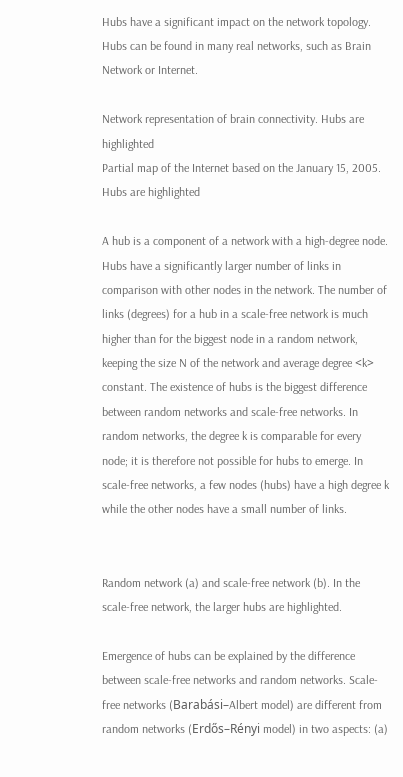Hubs have a significant impact on the network topology. Hubs can be found in many real networks, such as Brain Network or Internet.

Network representation of brain connectivity. Hubs are highlighted
Partial map of the Internet based on the January 15, 2005. Hubs are highlighted

A hub is a component of a network with a high-degree node. Hubs have a significantly larger number of links in comparison with other nodes in the network. The number of links (degrees) for a hub in a scale-free network is much higher than for the biggest node in a random network, keeping the size N of the network and average degree <k> constant. The existence of hubs is the biggest difference between random networks and scale-free networks. In random networks, the degree k is comparable for every node; it is therefore not possible for hubs to emerge. In scale-free networks, a few nodes (hubs) have a high degree k while the other nodes have a small number of links.


Random network (a) and scale-free network (b). In the scale-free network, the larger hubs are highlighted.

Emergence of hubs can be explained by the difference between scale-free networks and random networks. Scale-free networks (Barabási–Albert model) are different from random networks (Erdős–Rényi model) in two aspects: (a)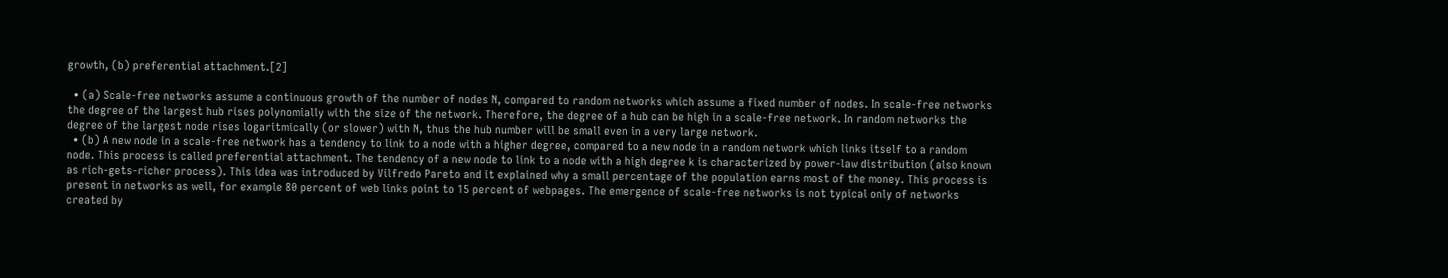growth, (b) preferential attachment.[2]

  • (a) Scale-free networks assume a continuous growth of the number of nodes N, compared to random networks which assume a fixed number of nodes. In scale-free networks the degree of the largest hub rises polynomially with the size of the network. Therefore, the degree of a hub can be high in a scale-free network. In random networks the degree of the largest node rises logaritmically (or slower) with N, thus the hub number will be small even in a very large network.
  • (b) A new node in a scale-free network has a tendency to link to a node with a higher degree, compared to a new node in a random network which links itself to a random node. This process is called preferential attachment. The tendency of a new node to link to a node with a high degree k is characterized by power-law distribution (also known as rich-gets-richer process). This idea was introduced by Vilfredo Pareto and it explained why a small percentage of the population earns most of the money. This process is present in networks as well, for example 80 percent of web links point to 15 percent of webpages. The emergence of scale-free networks is not typical only of networks created by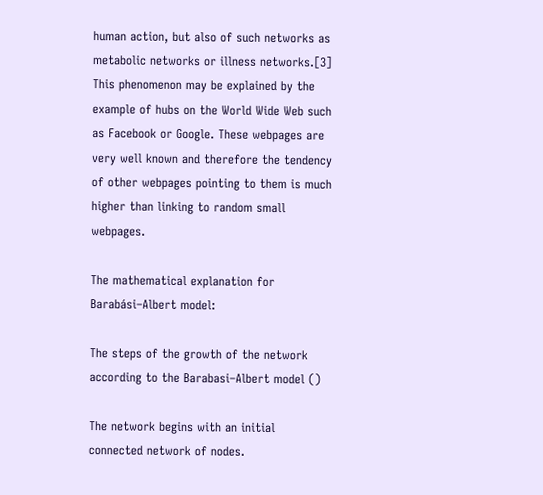human action, but also of such networks as metabolic networks or illness networks.[3] This phenomenon may be explained by the example of hubs on the World Wide Web such as Facebook or Google. These webpages are very well known and therefore the tendency of other webpages pointing to them is much higher than linking to random small webpages.

The mathematical explanation for Barabási–Albert model:

The steps of the growth of the network according to the Barabasi–Albert model ()

The network begins with an initial connected network of nodes.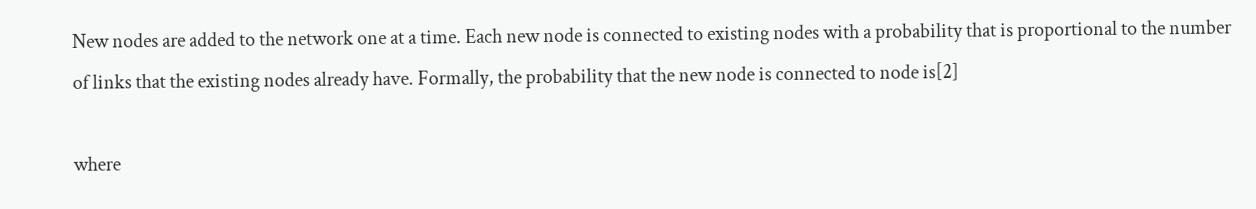New nodes are added to the network one at a time. Each new node is connected to existing nodes with a probability that is proportional to the number of links that the existing nodes already have. Formally, the probability that the new node is connected to node is[2]

where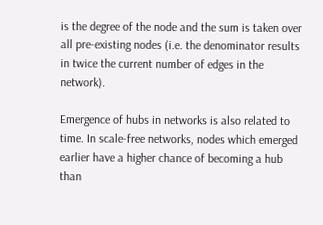is the degree of the node and the sum is taken over all pre-existing nodes (i.e. the denominator results in twice the current number of edges in the network).

Emergence of hubs in networks is also related to time. In scale-free networks, nodes which emerged earlier have a higher chance of becoming a hub than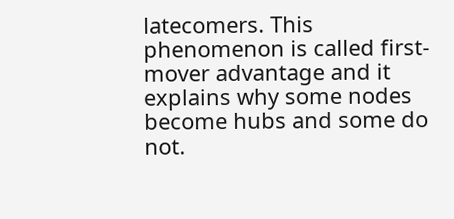latecomers. This phenomenon is called first-mover advantage and it explains why some nodes become hubs and some do not.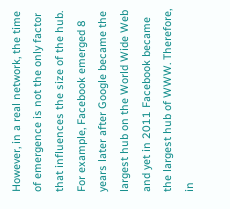However, in a real network, the time of emergence is not the only factor that influences the size of the hub. For example, Facebook emerged 8 years later after Google became the largest hub on the World Wide Web and yet in 2011 Facebook became the largest hub of WWW. Therefore, in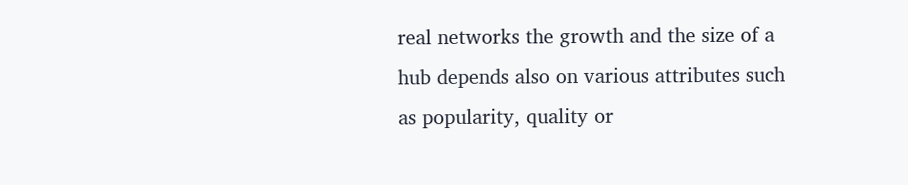real networks the growth and the size of a hub depends also on various attributes such as popularity, quality or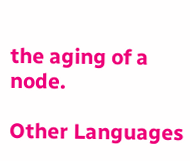the aging of a node.

Other Languages